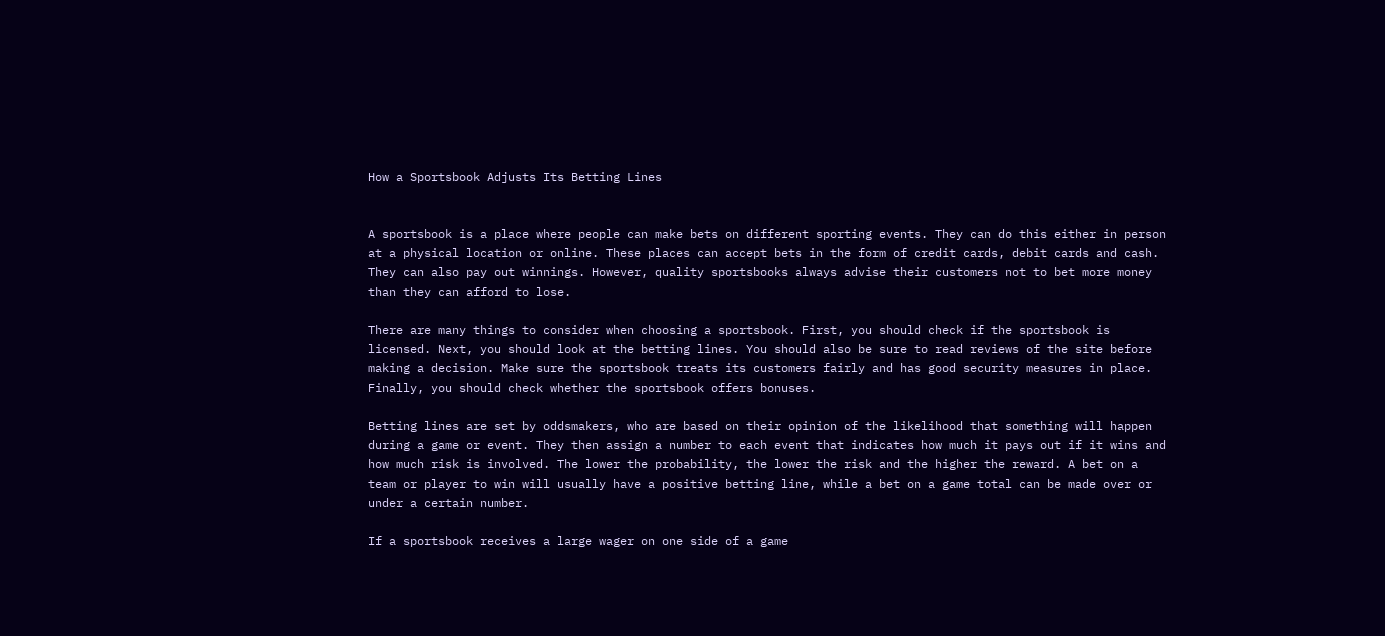How a Sportsbook Adjusts Its Betting Lines


A sportsbook is a place where people can make bets on different sporting events. They can do this either in person at a physical location or online. These places can accept bets in the form of credit cards, debit cards and cash. They can also pay out winnings. However, quality sportsbooks always advise their customers not to bet more money than they can afford to lose.

There are many things to consider when choosing a sportsbook. First, you should check if the sportsbook is licensed. Next, you should look at the betting lines. You should also be sure to read reviews of the site before making a decision. Make sure the sportsbook treats its customers fairly and has good security measures in place. Finally, you should check whether the sportsbook offers bonuses.

Betting lines are set by oddsmakers, who are based on their opinion of the likelihood that something will happen during a game or event. They then assign a number to each event that indicates how much it pays out if it wins and how much risk is involved. The lower the probability, the lower the risk and the higher the reward. A bet on a team or player to win will usually have a positive betting line, while a bet on a game total can be made over or under a certain number.

If a sportsbook receives a large wager on one side of a game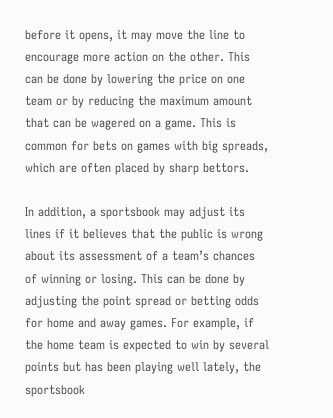before it opens, it may move the line to encourage more action on the other. This can be done by lowering the price on one team or by reducing the maximum amount that can be wagered on a game. This is common for bets on games with big spreads, which are often placed by sharp bettors.

In addition, a sportsbook may adjust its lines if it believes that the public is wrong about its assessment of a team’s chances of winning or losing. This can be done by adjusting the point spread or betting odds for home and away games. For example, if the home team is expected to win by several points but has been playing well lately, the sportsbook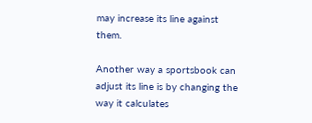may increase its line against them.

Another way a sportsbook can adjust its line is by changing the way it calculates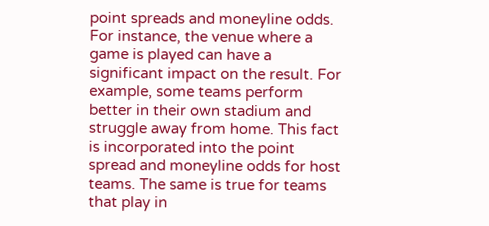point spreads and moneyline odds. For instance, the venue where a game is played can have a significant impact on the result. For example, some teams perform better in their own stadium and struggle away from home. This fact is incorporated into the point spread and moneyline odds for host teams. The same is true for teams that play in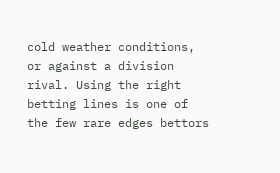cold weather conditions, or against a division rival. Using the right betting lines is one of the few rare edges bettors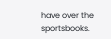have over the sportsbooks.